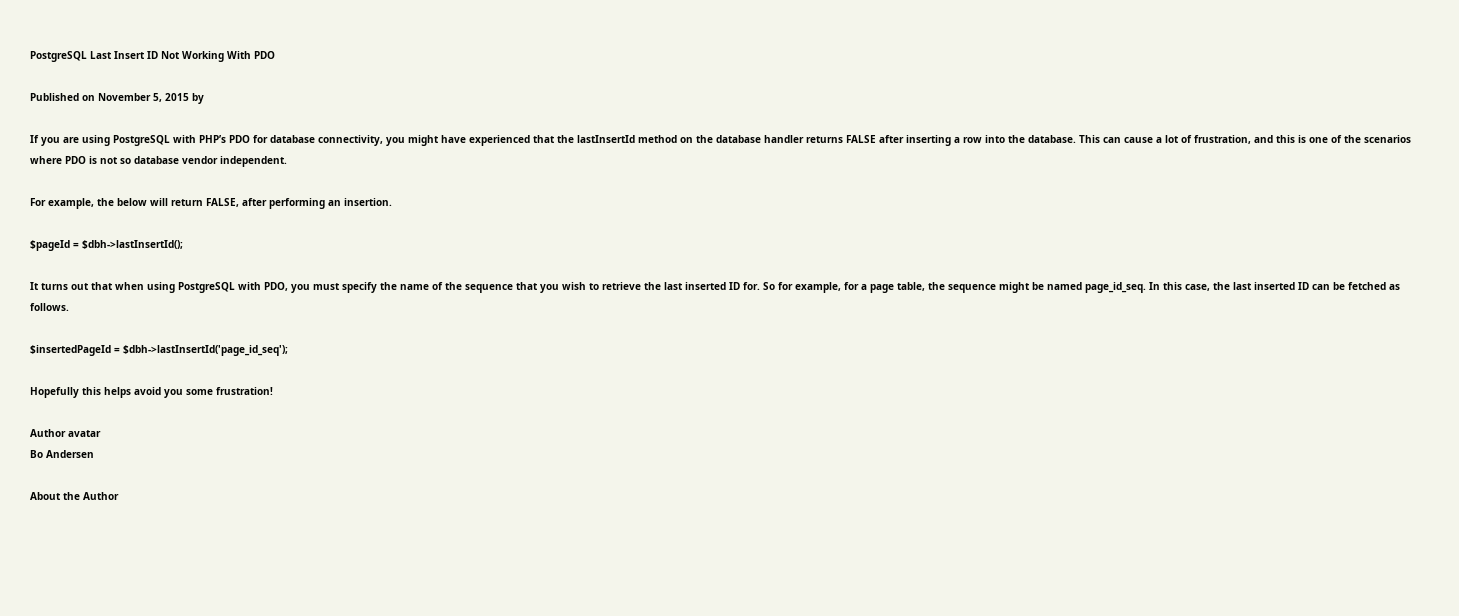PostgreSQL Last Insert ID Not Working With PDO

Published on November 5, 2015 by

If you are using PostgreSQL with PHP’s PDO for database connectivity, you might have experienced that the lastInsertId method on the database handler returns FALSE after inserting a row into the database. This can cause a lot of frustration, and this is one of the scenarios where PDO is not so database vendor independent.

For example, the below will return FALSE, after performing an insertion.

$pageId = $dbh->lastInsertId();

It turns out that when using PostgreSQL with PDO, you must specify the name of the sequence that you wish to retrieve the last inserted ID for. So for example, for a page table, the sequence might be named page_id_seq. In this case, the last inserted ID can be fetched as follows.

$insertedPageId = $dbh->lastInsertId('page_id_seq');

Hopefully this helps avoid you some frustration!

Author avatar
Bo Andersen

About the Author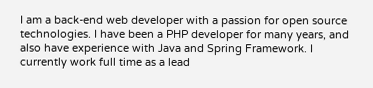I am a back-end web developer with a passion for open source technologies. I have been a PHP developer for many years, and also have experience with Java and Spring Framework. I currently work full time as a lead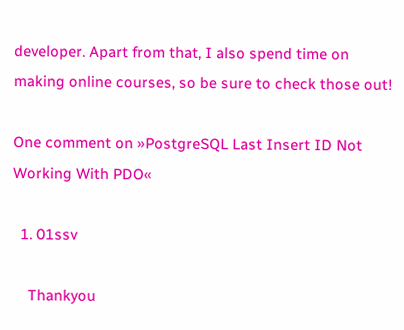developer. Apart from that, I also spend time on making online courses, so be sure to check those out!

One comment on »PostgreSQL Last Insert ID Not Working With PDO«

  1. 01ssv

    Thankyou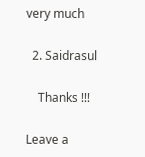very much

  2. Saidrasul

    Thanks !!!

Leave a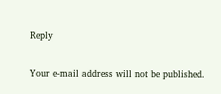Reply

Your e-mail address will not be published.